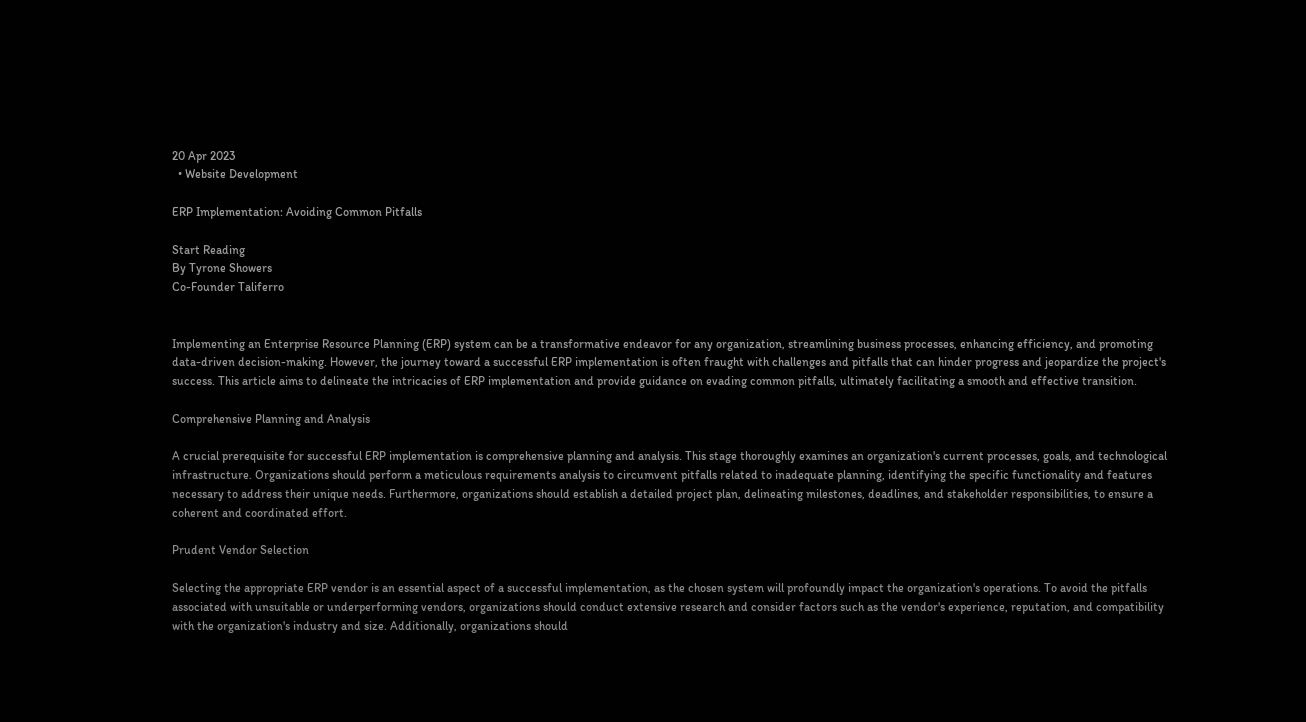20 Apr 2023
  • Website Development

ERP Implementation: Avoiding Common Pitfalls

Start Reading
By Tyrone Showers
Co-Founder Taliferro


Implementing an Enterprise Resource Planning (ERP) system can be a transformative endeavor for any organization, streamlining business processes, enhancing efficiency, and promoting data-driven decision-making. However, the journey toward a successful ERP implementation is often fraught with challenges and pitfalls that can hinder progress and jeopardize the project's success. This article aims to delineate the intricacies of ERP implementation and provide guidance on evading common pitfalls, ultimately facilitating a smooth and effective transition.

Comprehensive Planning and Analysis

A crucial prerequisite for successful ERP implementation is comprehensive planning and analysis. This stage thoroughly examines an organization's current processes, goals, and technological infrastructure. Organizations should perform a meticulous requirements analysis to circumvent pitfalls related to inadequate planning, identifying the specific functionality and features necessary to address their unique needs. Furthermore, organizations should establish a detailed project plan, delineating milestones, deadlines, and stakeholder responsibilities, to ensure a coherent and coordinated effort.

Prudent Vendor Selection

Selecting the appropriate ERP vendor is an essential aspect of a successful implementation, as the chosen system will profoundly impact the organization's operations. To avoid the pitfalls associated with unsuitable or underperforming vendors, organizations should conduct extensive research and consider factors such as the vendor's experience, reputation, and compatibility with the organization's industry and size. Additionally, organizations should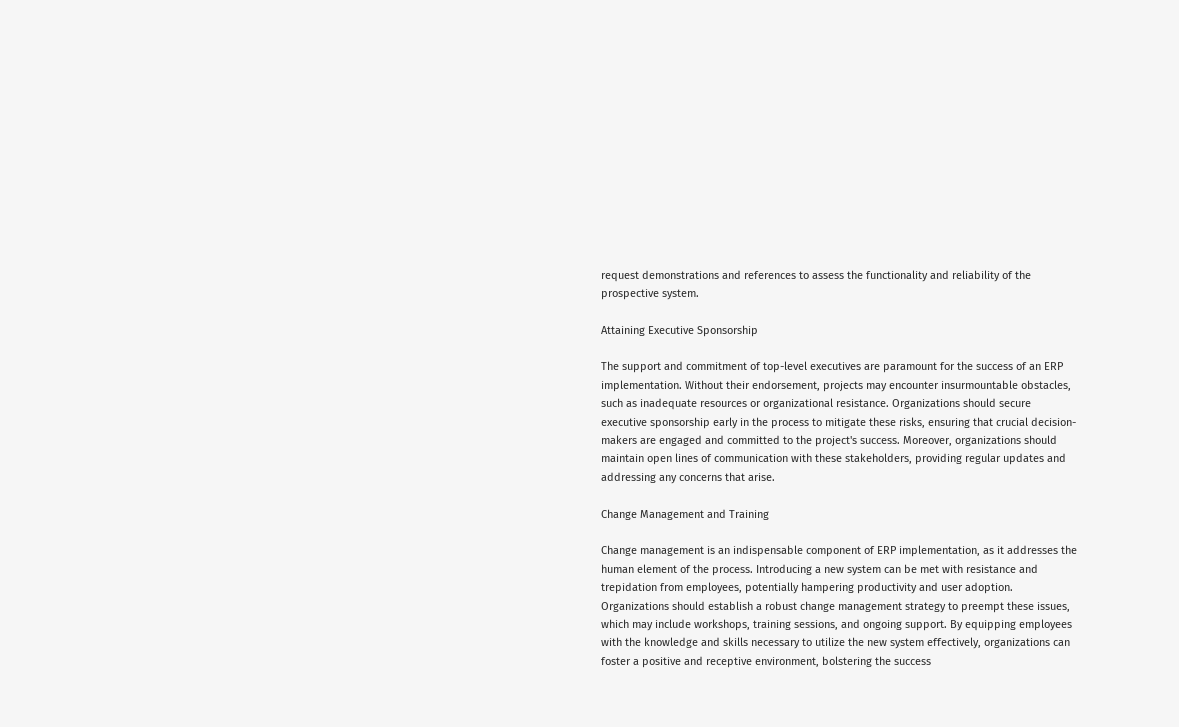request demonstrations and references to assess the functionality and reliability of the prospective system.

Attaining Executive Sponsorship

The support and commitment of top-level executives are paramount for the success of an ERP implementation. Without their endorsement, projects may encounter insurmountable obstacles, such as inadequate resources or organizational resistance. Organizations should secure executive sponsorship early in the process to mitigate these risks, ensuring that crucial decision-makers are engaged and committed to the project's success. Moreover, organizations should maintain open lines of communication with these stakeholders, providing regular updates and addressing any concerns that arise.

Change Management and Training

Change management is an indispensable component of ERP implementation, as it addresses the human element of the process. Introducing a new system can be met with resistance and trepidation from employees, potentially hampering productivity and user adoption. Organizations should establish a robust change management strategy to preempt these issues, which may include workshops, training sessions, and ongoing support. By equipping employees with the knowledge and skills necessary to utilize the new system effectively, organizations can foster a positive and receptive environment, bolstering the success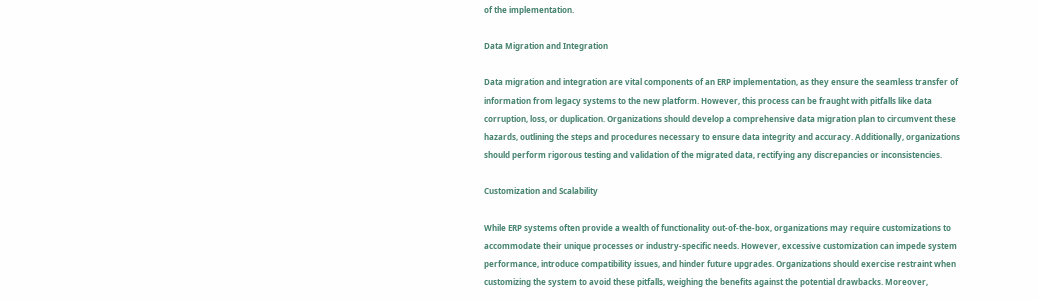of the implementation.

Data Migration and Integration

Data migration and integration are vital components of an ERP implementation, as they ensure the seamless transfer of information from legacy systems to the new platform. However, this process can be fraught with pitfalls like data corruption, loss, or duplication. Organizations should develop a comprehensive data migration plan to circumvent these hazards, outlining the steps and procedures necessary to ensure data integrity and accuracy. Additionally, organizations should perform rigorous testing and validation of the migrated data, rectifying any discrepancies or inconsistencies.

Customization and Scalability

While ERP systems often provide a wealth of functionality out-of-the-box, organizations may require customizations to accommodate their unique processes or industry-specific needs. However, excessive customization can impede system performance, introduce compatibility issues, and hinder future upgrades. Organizations should exercise restraint when customizing the system to avoid these pitfalls, weighing the benefits against the potential drawbacks. Moreover,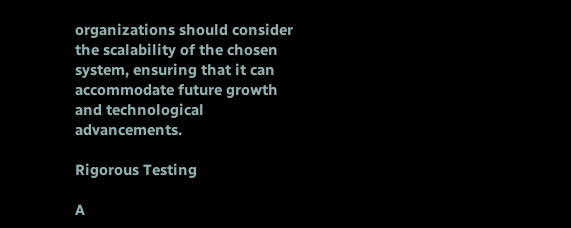organizations should consider the scalability of the chosen system, ensuring that it can accommodate future growth and technological advancements.

Rigorous Testing

A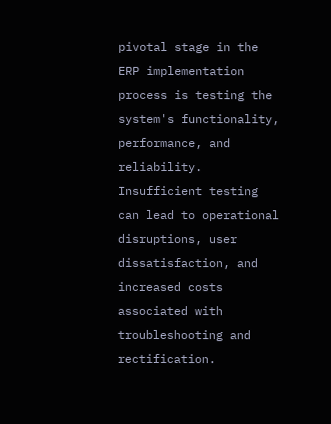pivotal stage in the ERP implementation process is testing the system's functionality, performance, and reliability. Insufficient testing can lead to operational disruptions, user dissatisfaction, and increased costs associated with troubleshooting and rectification.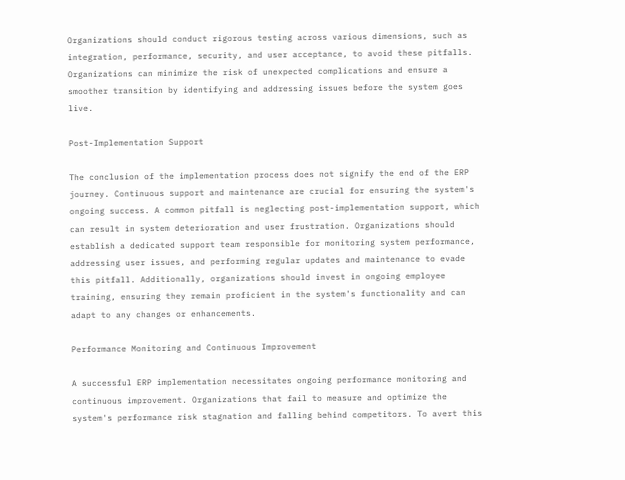Organizations should conduct rigorous testing across various dimensions, such as integration, performance, security, and user acceptance, to avoid these pitfalls. Organizations can minimize the risk of unexpected complications and ensure a smoother transition by identifying and addressing issues before the system goes live.

Post-Implementation Support

The conclusion of the implementation process does not signify the end of the ERP journey. Continuous support and maintenance are crucial for ensuring the system's ongoing success. A common pitfall is neglecting post-implementation support, which can result in system deterioration and user frustration. Organizations should establish a dedicated support team responsible for monitoring system performance, addressing user issues, and performing regular updates and maintenance to evade this pitfall. Additionally, organizations should invest in ongoing employee training, ensuring they remain proficient in the system's functionality and can adapt to any changes or enhancements.

Performance Monitoring and Continuous Improvement

A successful ERP implementation necessitates ongoing performance monitoring and continuous improvement. Organizations that fail to measure and optimize the system's performance risk stagnation and falling behind competitors. To avert this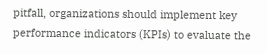pitfall, organizations should implement key performance indicators (KPIs) to evaluate the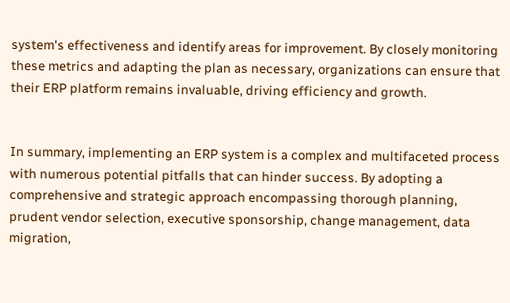system's effectiveness and identify areas for improvement. By closely monitoring these metrics and adapting the plan as necessary, organizations can ensure that their ERP platform remains invaluable, driving efficiency and growth.


In summary, implementing an ERP system is a complex and multifaceted process with numerous potential pitfalls that can hinder success. By adopting a comprehensive and strategic approach encompassing thorough planning, prudent vendor selection, executive sponsorship, change management, data migration,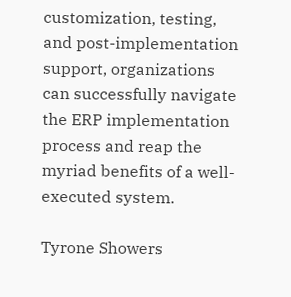customization, testing, and post-implementation support, organizations can successfully navigate the ERP implementation process and reap the myriad benefits of a well-executed system.

Tyrone Showers